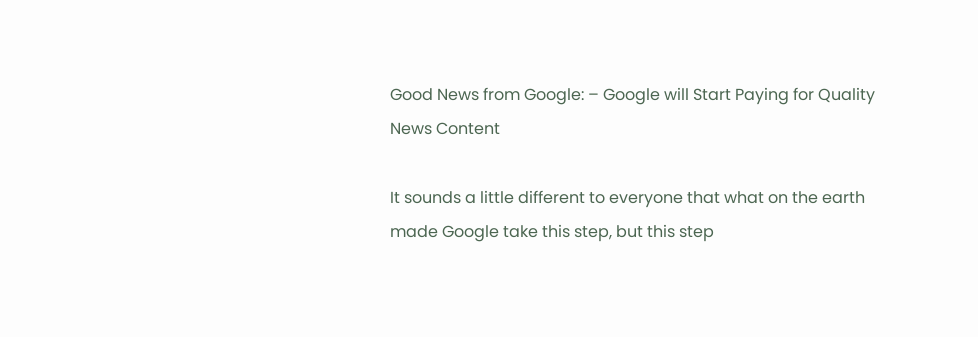Good News from Google: – Google will Start Paying for Quality News Content

It sounds a little different to everyone that what on the earth made Google take this step, but this step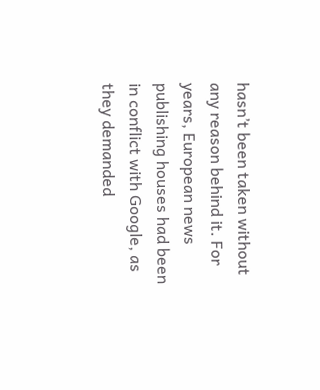hasn’t been taken without any reason behind it. For years, European news publishing houses had been in conflict with Google, as they demanded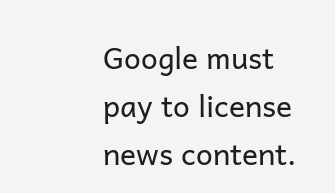Google must pay to license news content.